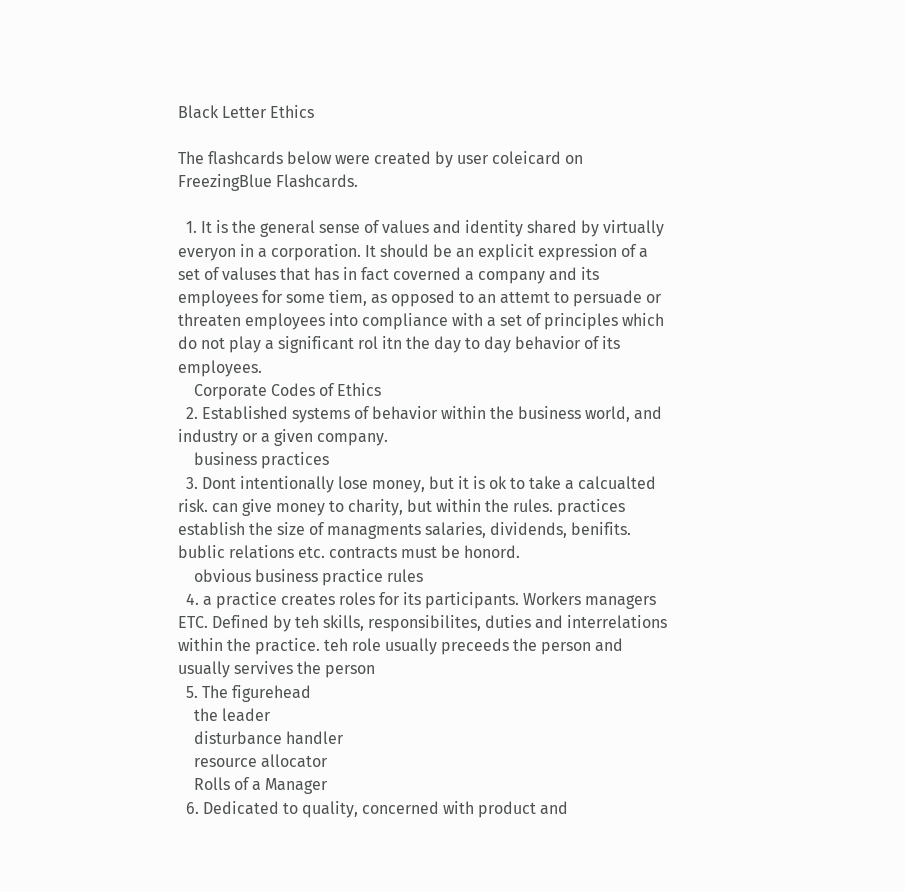Black Letter Ethics

The flashcards below were created by user coleicard on FreezingBlue Flashcards.

  1. It is the general sense of values and identity shared by virtually everyon in a corporation. It should be an explicit expression of a set of valuses that has in fact coverned a company and its employees for some tiem, as opposed to an attemt to persuade or threaten employees into compliance with a set of principles which do not play a significant rol itn the day to day behavior of its employees.
    Corporate Codes of Ethics
  2. Established systems of behavior within the business world, and industry or a given company.
    business practices
  3. Dont intentionally lose money, but it is ok to take a calcualted risk. can give money to charity, but within the rules. practices establish the size of managments salaries, dividends, benifits. bublic relations etc. contracts must be honord.
    obvious business practice rules
  4. a practice creates roles for its participants. Workers managers ETC. Defined by teh skills, responsibilites, duties and interrelations within the practice. teh role usually preceeds the person and usually servives the person
  5. The figurehead
    the leader
    disturbance handler
    resource allocator
    Rolls of a Manager
  6. Dedicated to quality, concerned with product and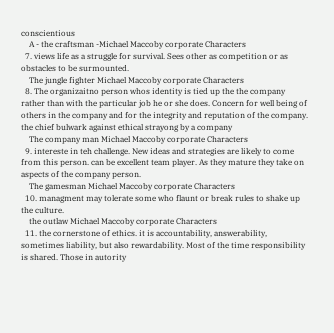conscientious
    A - the craftsman -Michael Maccoby corporate Characters
  7. views life as a struggle for survival. Sees other as competition or as obstacles to be surmounted.
    The jungle fighter Michael Maccoby corporate Characters
  8. The organizaitno person whos identity is tied up the the company rather than with the particular job he or she does. Concern for well being of others in the company and for the integrity and reputation of the company. the chief bulwark against ethical strayong by a company
    The company man Michael Maccoby corporate Characters
  9. intereste in teh challenge. New ideas and strategies are likely to come from this person. can be excellent team player. As they mature they take on aspects of the company person.
    The gamesman Michael Maccoby corporate Characters
  10. managment may tolerate some who flaunt or break rules to shake up the culture.
    the outlaw Michael Maccoby corporate Characters
  11. the cornerstone of ethics. it is accountability, answerability, sometimes liability, but also rewardability. Most of the time responsibility is shared. Those in autority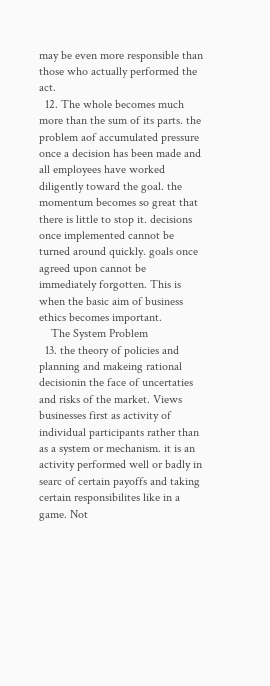may be even more responsible than those who actually performed the act.
  12. The whole becomes much more than the sum of its parts. the problem aof accumulated pressure once a decision has been made and all employees have worked diligently toward the goal. the momentum becomes so great that there is little to stop it. decisions once implemented cannot be turned around quickly. goals once agreed upon cannot be immediately forgotten. This is when the basic aim of business ethics becomes important.
    The System Problem
  13. the theory of policies and planning and makeing rational decisionin the face of uncertaties and risks of the market. Views businesses first as activity of individual participants rather than as a system or mechanism. it is an activity performed well or badly in searc of certain payoffs and taking certain responsibilites like in a game. Not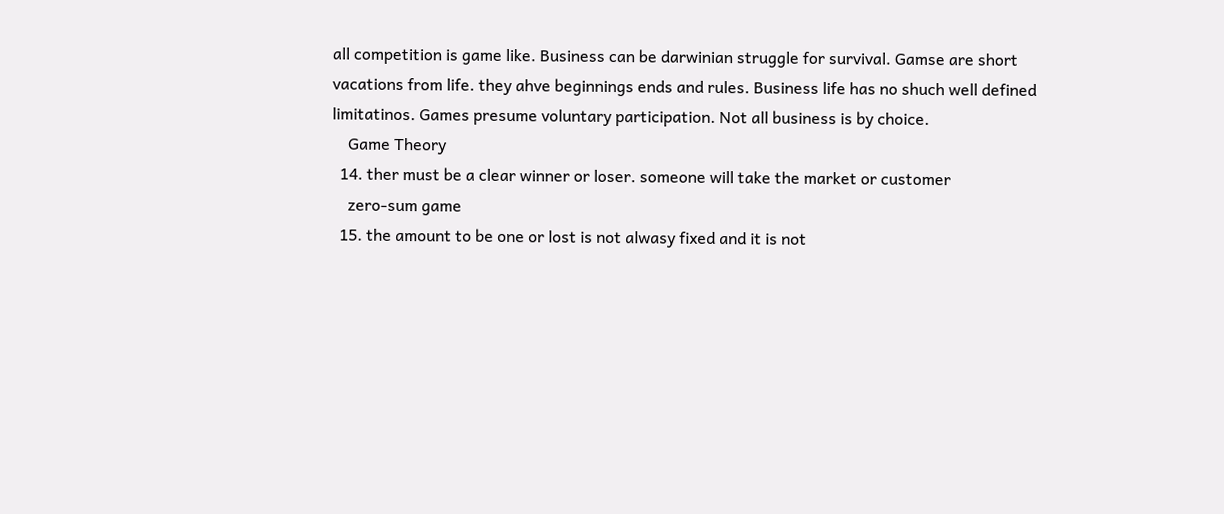all competition is game like. Business can be darwinian struggle for survival. Gamse are short vacations from life. they ahve beginnings ends and rules. Business life has no shuch well defined limitatinos. Games presume voluntary participation. Not all business is by choice.
    Game Theory
  14. ther must be a clear winner or loser. someone will take the market or customer
    zero-sum game
  15. the amount to be one or lost is not alwasy fixed and it is not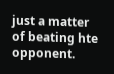just a matter of beating hte opponent.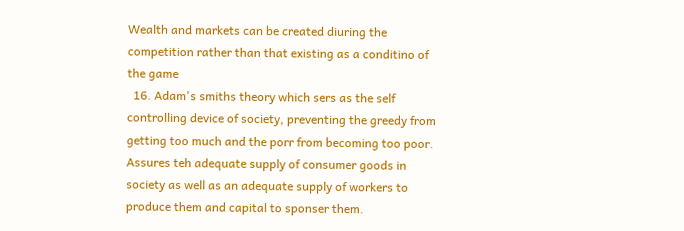Wealth and markets can be created diuring the competition rather than that existing as a conditino of the game
  16. Adam's smiths theory which sers as the self controlling device of society, preventing the greedy from getting too much and the porr from becoming too poor. Assures teh adequate supply of consumer goods in society as well as an adequate supply of workers to produce them and capital to sponser them.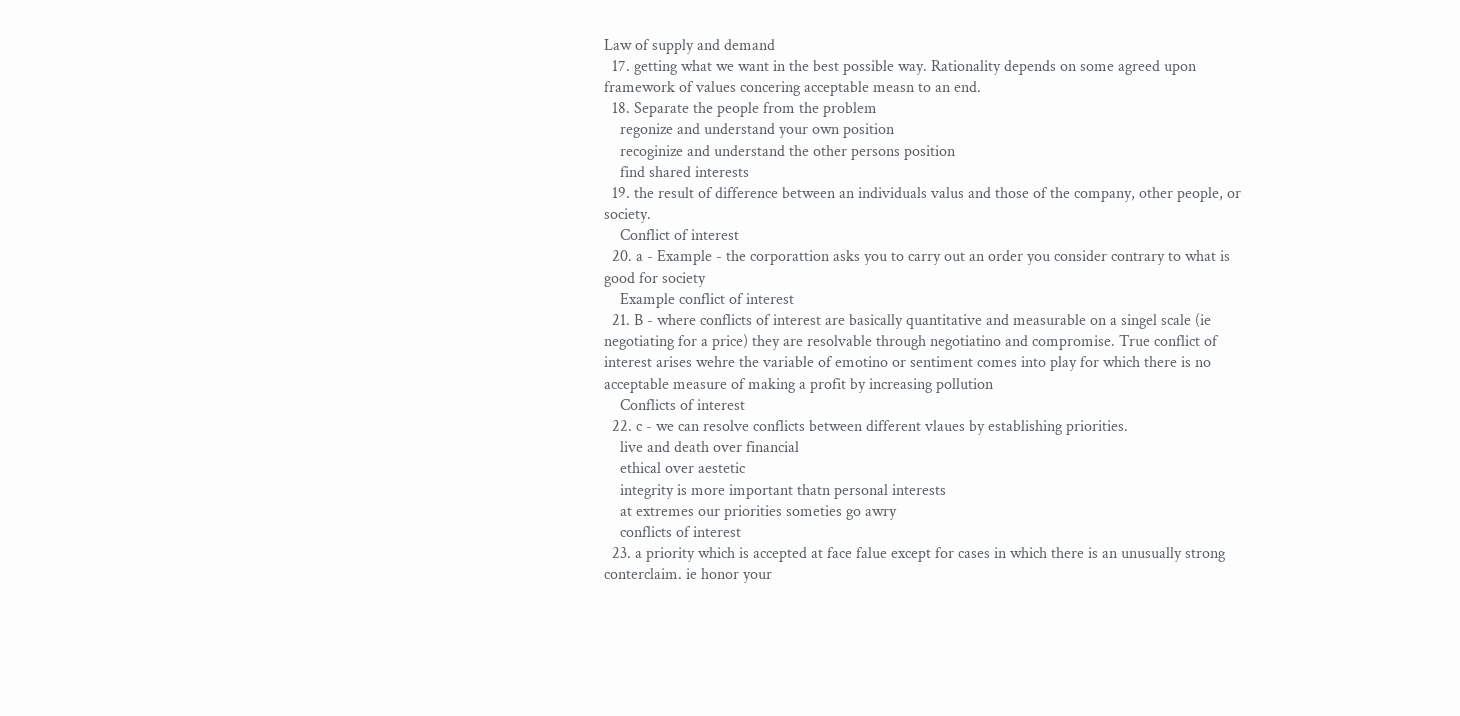Law of supply and demand
  17. getting what we want in the best possible way. Rationality depends on some agreed upon framework of values concering acceptable measn to an end.
  18. Separate the people from the problem
    regonize and understand your own position
    recoginize and understand the other persons position
    find shared interests
  19. the result of difference between an individuals valus and those of the company, other people, or society.
    Conflict of interest
  20. a - Example - the corporattion asks you to carry out an order you consider contrary to what is good for society
    Example conflict of interest
  21. B - where conflicts of interest are basically quantitative and measurable on a singel scale (ie negotiating for a price) they are resolvable through negotiatino and compromise. True conflict of interest arises wehre the variable of emotino or sentiment comes into play for which there is no acceptable measure of making a profit by increasing pollution
    Conflicts of interest
  22. c - we can resolve conflicts between different vlaues by establishing priorities.
    live and death over financial
    ethical over aestetic
    integrity is more important thatn personal interests
    at extremes our priorities someties go awry
    conflicts of interest
  23. a priority which is accepted at face falue except for cases in which there is an unusually strong conterclaim. ie honor your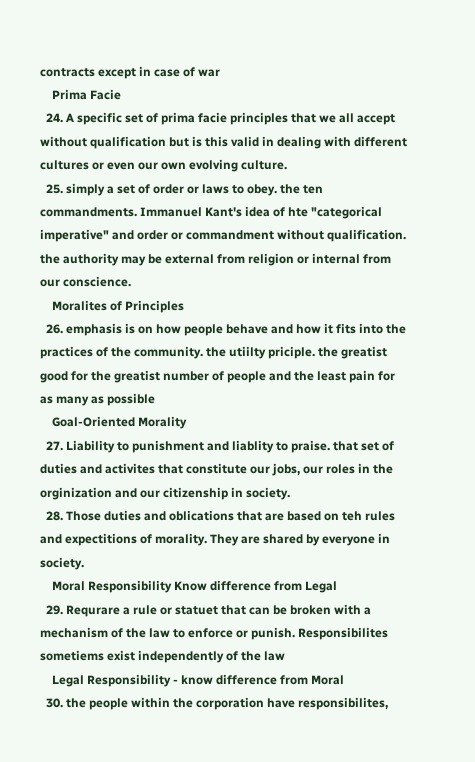contracts except in case of war
    Prima Facie
  24. A specific set of prima facie principles that we all accept without qualification but is this valid in dealing with different cultures or even our own evolving culture.
  25. simply a set of order or laws to obey. the ten commandments. Immanuel Kant's idea of hte "categorical imperative" and order or commandment without qualification. the authority may be external from religion or internal from our conscience.
    Moralites of Principles
  26. emphasis is on how people behave and how it fits into the practices of the community. the utiilty priciple. the greatist good for the greatist number of people and the least pain for as many as possible
    Goal-Oriented Morality
  27. Liability to punishment and liablity to praise. that set of duties and activites that constitute our jobs, our roles in the orginization and our citizenship in society.
  28. Those duties and oblications that are based on teh rules and expectitions of morality. They are shared by everyone in society.
    Moral Responsibility Know difference from Legal
  29. Requrare a rule or statuet that can be broken with a mechanism of the law to enforce or punish. Responsibilites sometiems exist independently of the law
    Legal Responsibility - know difference from Moral
  30. the people within the corporation have responsibilites,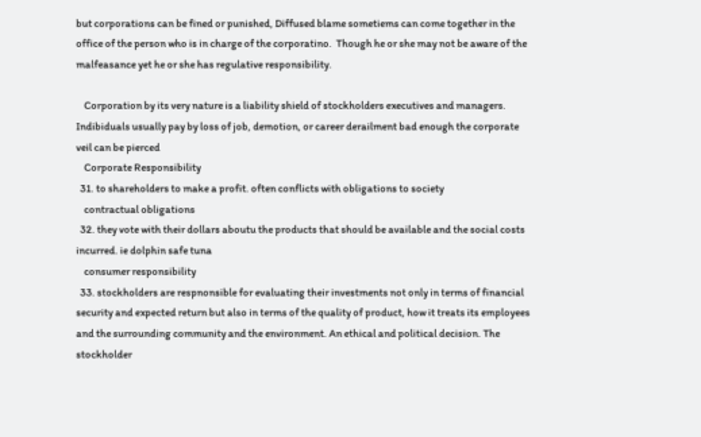but corporations can be fined or punished, Diffused blame sometiems can come together in the office of the person who is in charge of the corporatino.  Though he or she may not be aware of the malfeasance yet he or she has regulative responsibility.

    Corporation by its very nature is a liability shield of stockholders executives and managers. Indibiduals usually pay by loss of job, demotion, or career derailment bad enough the corporate veil can be pierced
    Corporate Responsibility
  31. to shareholders to make a profit. often conflicts with obligations to society
    contractual obligations
  32. they vote with their dollars aboutu the products that should be available and the social costs incurred. ie dolphin safe tuna
    consumer responsibility
  33. stockholders are respnonsible for evaluating their investments not only in terms of financial security and expected return but also in terms of the quality of product, how it treats its employees and the surrounding community and the environment. An ethical and political decision. The stockholder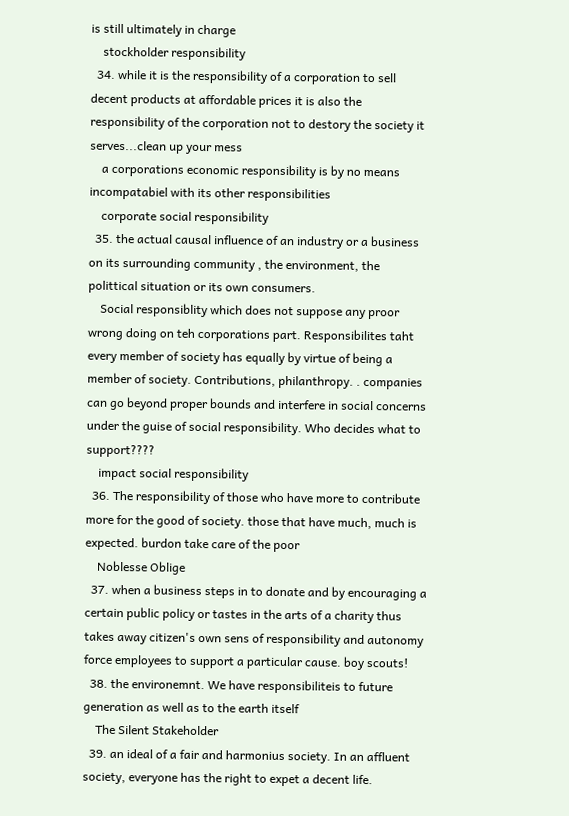is still ultimately in charge
    stockholder responsibility
  34. while it is the responsibility of a corporation to sell decent products at affordable prices it is also the responsibility of the corporation not to destory the society it serves...clean up your mess
    a corporations economic responsibility is by no means incompatabiel with its other responsibilities
    corporate social responsibility
  35. the actual causal influence of an industry or a business on its surrounding community , the environment, the polittical situation or its own consumers.
    Social responsiblity which does not suppose any proor wrong doing on teh corporations part. Responsibilites taht every member of society has equally by virtue of being a member of society. Contributions, philanthropy. . companies can go beyond proper bounds and interfere in social concerns under the guise of social responsibility. Who decides what to support????
    impact social responsibility
  36. The responsibility of those who have more to contribute more for the good of society. those that have much, much is expected. burdon take care of the poor
    Noblesse Oblige
  37. when a business steps in to donate and by encouraging a certain public policy or tastes in the arts of a charity thus takes away citizen's own sens of responsibility and autonomy force employees to support a particular cause. boy scouts!
  38. the environemnt. We have responsibiliteis to future generation as well as to the earth itself
    The Silent Stakeholder
  39. an ideal of a fair and harmonius society. In an affluent society, everyone has the right to expet a decent life.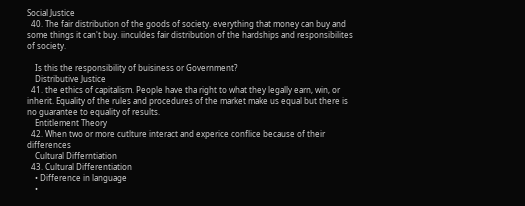Social Justice
  40. The fair distribution of the goods of society. everything that money can buy and some things it can't buy. iinculdes fair distribution of the hardships and responsibilites of society.

    Is this the responsibility of buisiness or Government?
    Distributive Justice
  41. the ethics of capitalism. People have tha right to what they legally earn, win, or inherit. Equality of the rules and procedures of the market make us equal but there is no guarantee to equality of results.
    Entitlement Theory
  42. When two or more cutlture interact and experice conflice because of their differences
    Cultural Differntiation
  43. Cultural Differentiation
    • Difference in language
    •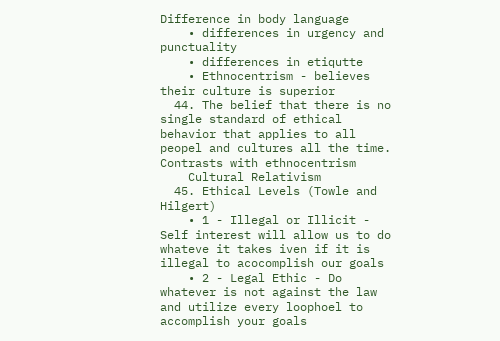Difference in body language
    • differences in urgency and punctuality
    • differences in etiqutte
    • Ethnocentrism - believes their culture is superior
  44. The belief that there is no single standard of ethical behavior that applies to all peopel and cultures all the time. Contrasts with ethnocentrism
    Cultural Relativism
  45. Ethical Levels (Towle and Hilgert)
    • 1 - Illegal or Illicit - Self interest will allow us to do whateve it takes iven if it is illegal to acocomplish our goals
    • 2 - Legal Ethic - Do whatever is not against the law and utilize every loophoel to accomplish your goals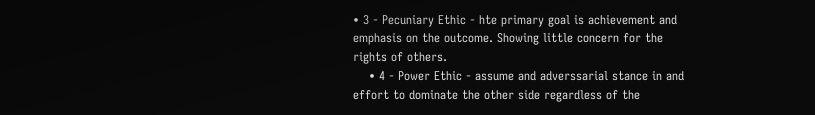• 3 - Pecuniary Ethic - hte primary goal is achievement and emphasis on the outcome. Showing little concern for the rights of others.
    • 4 - Power Ethic - assume and adverssarial stance in and effort to dominate the other side regardless of the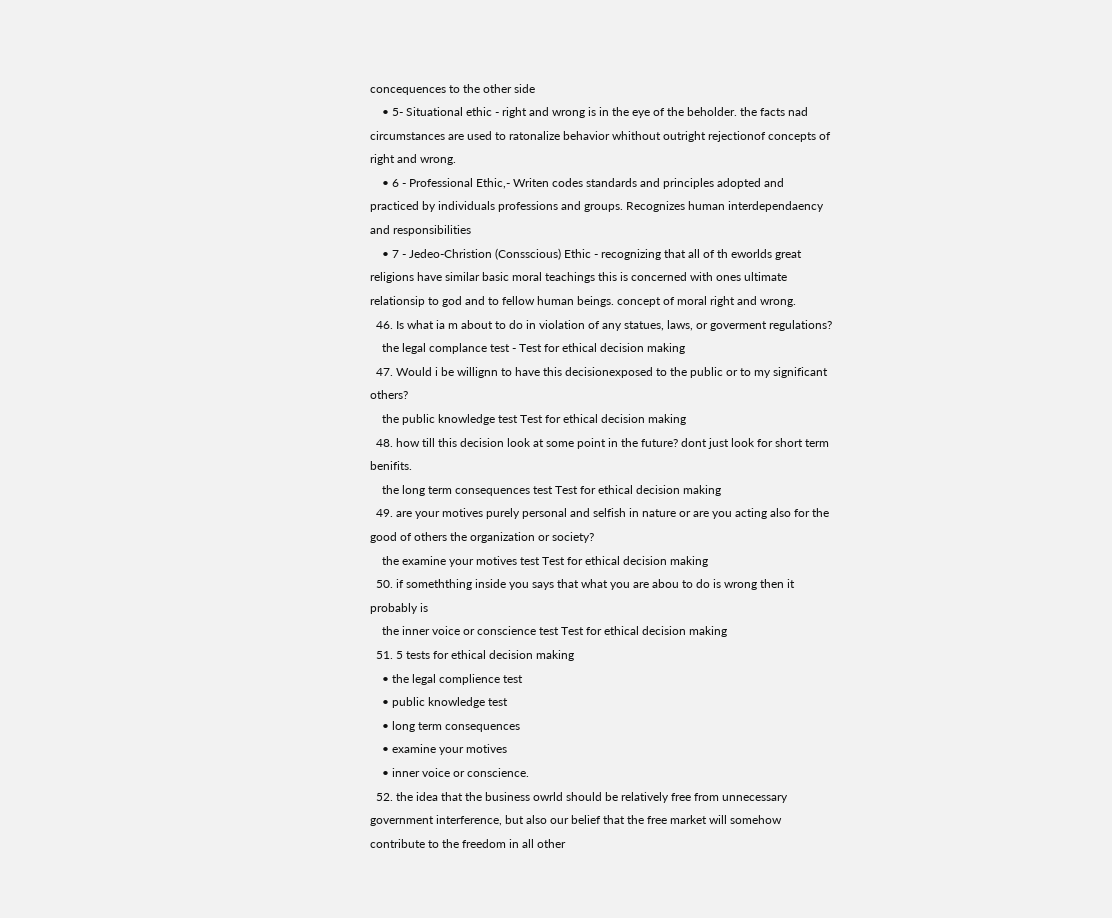concequences to the other side
    • 5- Situational ethic - right and wrong is in the eye of the beholder. the facts nad circumstances are used to ratonalize behavior whithout outright rejectionof concepts of right and wrong.
    • 6 - Professional Ethic,- Writen codes standards and principles adopted and practiced by individuals professions and groups. Recognizes human interdependaency and responsibilities
    • 7 - Jedeo-Christion (Consscious) Ethic - recognizing that all of th eworlds great religions have similar basic moral teachings this is concerned with ones ultimate relationsip to god and to fellow human beings. concept of moral right and wrong.
  46. Is what ia m about to do in violation of any statues, laws, or goverment regulations?
    the legal complance test - Test for ethical decision making
  47. Would i be willignn to have this decisionexposed to the public or to my significant others?
    the public knowledge test Test for ethical decision making
  48. how till this decision look at some point in the future? dont just look for short term benifits.
    the long term consequences test Test for ethical decision making
  49. are your motives purely personal and selfish in nature or are you acting also for the good of others the organization or society?
    the examine your motives test Test for ethical decision making
  50. if someththing inside you says that what you are abou to do is wrong then it probably is
    the inner voice or conscience test Test for ethical decision making
  51. 5 tests for ethical decision making
    • the legal complience test
    • public knowledge test
    • long term consequences
    • examine your motives
    • inner voice or conscience.
  52. the idea that the business owrld should be relatively free from unnecessary government interference, but also our belief that the free market will somehow contribute to the freedom in all other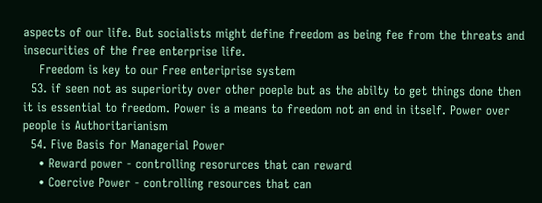aspects of our life. But socialists might define freedom as being fee from the threats and insecurities of the free enterprise life.
    Freedom is key to our Free enteriprise system
  53. if seen not as superiority over other poeple but as the abilty to get things done then it is essential to freedom. Power is a means to freedom not an end in itself. Power over people is Authoritarianism
  54. Five Basis for Managerial Power
    • Reward power - controlling resorurces that can reward
    • Coercive Power - controlling resources that can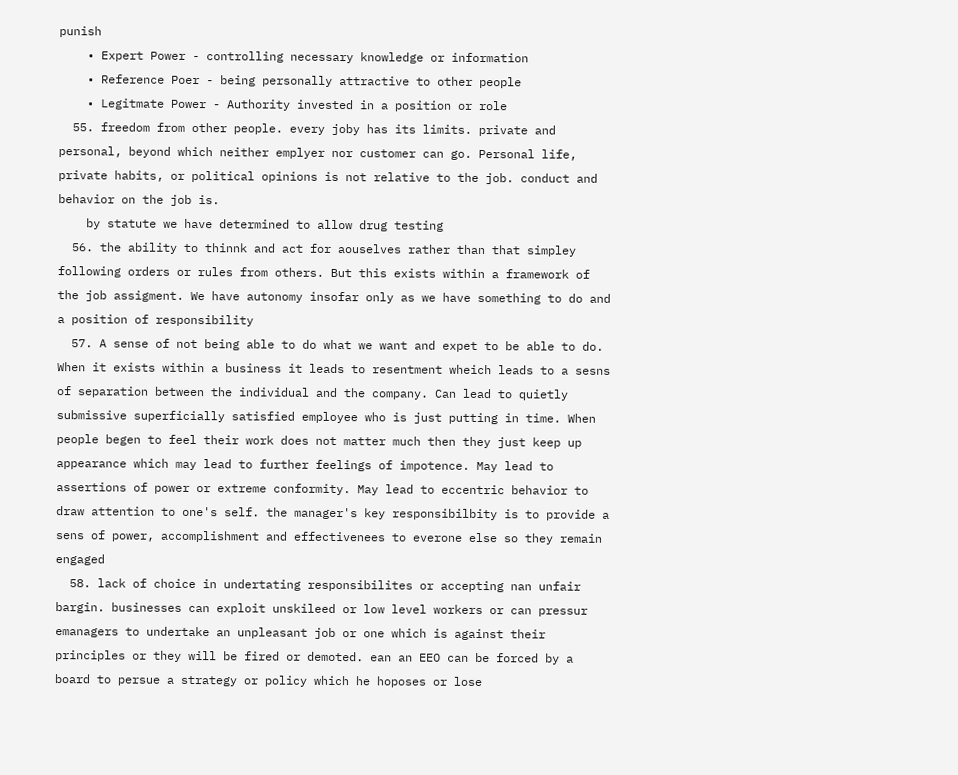punish
    • Expert Power - controlling necessary knowledge or information
    • Reference Poer - being personally attractive to other people
    • Legitmate Power - Authority invested in a position or role
  55. freedom from other people. every joby has its limits. private and personal, beyond which neither emplyer nor customer can go. Personal life, private habits, or political opinions is not relative to the job. conduct and behavior on the job is.
    by statute we have determined to allow drug testing
  56. the ability to thinnk and act for aouselves rather than that simpley following orders or rules from others. But this exists within a framework of the job assigment. We have autonomy insofar only as we have something to do and a position of responsibility
  57. A sense of not being able to do what we want and expet to be able to do. When it exists within a business it leads to resentment wheich leads to a sesns of separation between the individual and the company. Can lead to quietly submissive superficially satisfied employee who is just putting in time. When people begen to feel their work does not matter much then they just keep up appearance which may lead to further feelings of impotence. May lead to assertions of power or extreme conformity. May lead to eccentric behavior to draw attention to one's self. the manager's key responsibilbity is to provide a sens of power, accomplishment and effectivenees to everone else so they remain engaged
  58. lack of choice in undertating responsibilites or accepting nan unfair bargin. businesses can exploit unskileed or low level workers or can pressur emanagers to undertake an unpleasant job or one which is against their principles or they will be fired or demoted. ean an EEO can be forced by a board to persue a strategy or policy which he hoposes or lose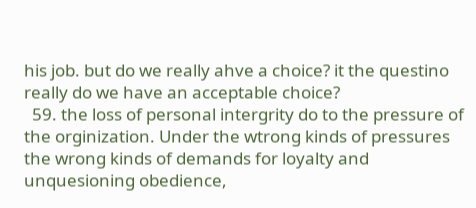his job. but do we really ahve a choice? it the questino really do we have an acceptable choice?
  59. the loss of personal intergrity do to the pressure of the orginization. Under the wtrong kinds of pressures the wrong kinds of demands for loyalty and unquesioning obedience,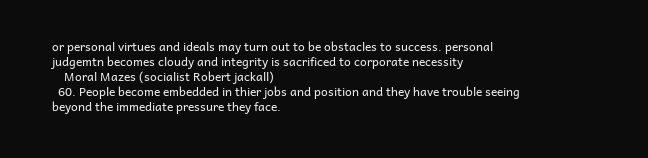or personal virtues and ideals may turn out to be obstacles to success. personal judgemtn becomes cloudy and integrity is sacrificed to corporate necessity
    Moral Mazes (socialist Robert jackall)
  60. People become embedded in thier jobs and position and they have trouble seeing beyond the immediate pressure they face.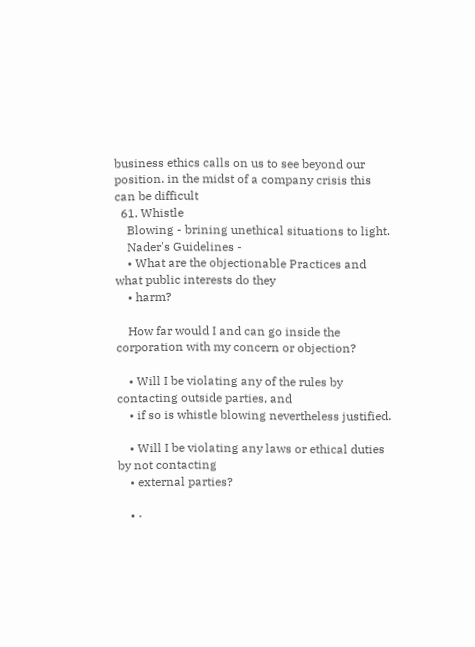business ethics calls on us to see beyond our position. in the midst of a company crisis this can be difficult
  61. Whistle
    Blowing - brining unethical situations to light.
    Nader's Guidelines -
    • What are the objectionable Practices and what public interests do they
    • harm?

    How far would I and can go inside the corporation with my concern or objection?

    • Will I be violating any of the rules by contacting outside parties, and
    • if so is whistle blowing nevertheless justified.

    • Will I be violating any laws or ethical duties by not contacting
    • external parties?

    • ·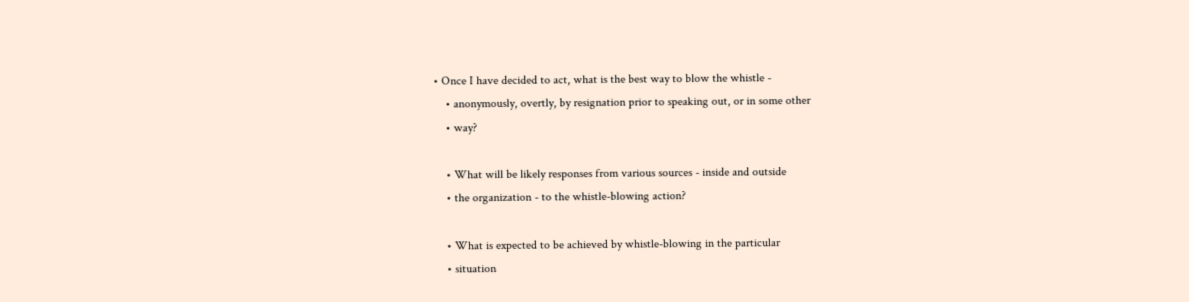• Once I have decided to act, what is the best way to blow the whistle -
    • anonymously, overtly, by resignation prior to speaking out, or in some other
    • way?

    • What will be likely responses from various sources - inside and outside
    • the organization - to the whistle-blowing action?

    • What is expected to be achieved by whistle-blowing in the particular
    • situation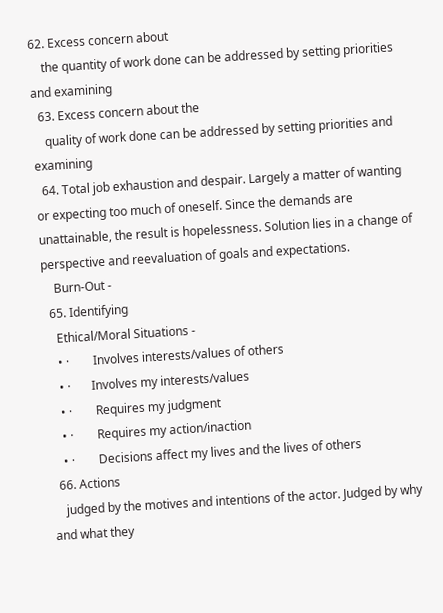62. Excess concern about
    the quantity of work done can be addressed by setting priorities and examining
  63. Excess concern about the
    quality of work done can be addressed by setting priorities and examining
  64. Total job exhaustion and despair. Largely a matter of wanting or expecting too much of oneself. Since the demands are unattainable, the result is hopelessness. Solution lies in a change of perspective and reevaluation of goals and expectations.
    Burn-Out -
  65. Identifying
    Ethical/Moral Situations -
    • ·        Involves interests/values of others
    • ·       Involves my interests/values
    • ·        Requires my judgment
    • ·        Requires my action/inaction
    • ·        Decisions affect my lives and the lives of others
  66. Actions
    judged by the motives and intentions of the actor. Judged by why and what they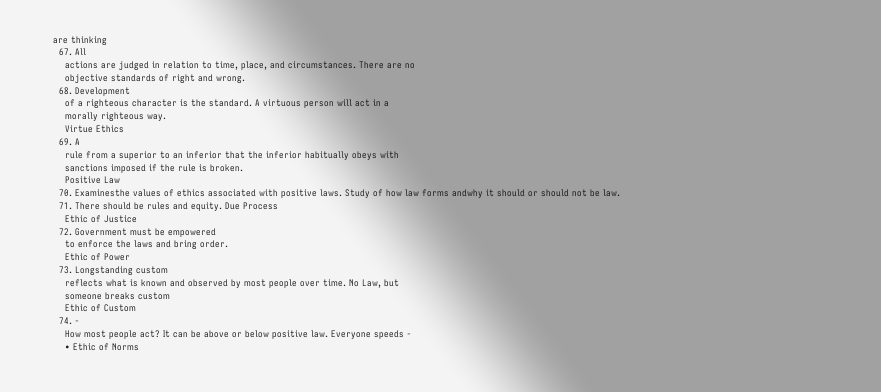are thinking
  67. All
    actions are judged in relation to time, place, and circumstances. There are no
    objective standards of right and wrong.
  68. Development
    of a righteous character is the standard. A virtuous person will act in a
    morally righteous way.
    Virtue Ethics
  69. A
    rule from a superior to an inferior that the inferior habitually obeys with
    sanctions imposed if the rule is broken.
    Positive Law
  70. Examinesthe values of ethics associated with positive laws. Study of how law forms andwhy it should or should not be law.
  71. There should be rules and equity. Due Process
    Ethic of Justice
  72. Government must be empowered
    to enforce the laws and bring order.
    Ethic of Power
  73. Longstanding custom
    reflects what is known and observed by most people over time. No Law, but
    someone breaks custom
    Ethic of Custom
  74. -
    How most people act? It can be above or below positive law. Everyone speeds -
    • Ethic of Norms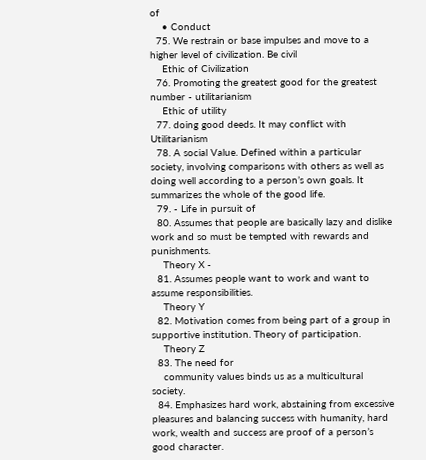of
    • Conduct
  75. We restrain or base impulses and move to a higher level of civilization. Be civil
    Ethic of Civilization
  76. Promoting the greatest good for the greatest number - utilitarianism
    Ethic of utility
  77. doing good deeds. It may conflict with Utilitarianism
  78. A social Value. Defined within a particular society, involving comparisons with others as well as doing well according to a person’s own goals. It summarizes the whole of the good life.
  79. - Life in pursuit of
  80. Assumes that people are basically lazy and dislike work and so must be tempted with rewards and punishments.
    Theory X -
  81. Assumes people want to work and want to assume responsibilities.
    Theory Y
  82. Motivation comes from being part of a group in supportive institution. Theory of participation.
    Theory Z
  83. The need for
    community values binds us as a multicultural society.
  84. Emphasizes hard work, abstaining from excessive pleasures and balancing success with humanity, hard work, wealth and success are proof of a person’s good character.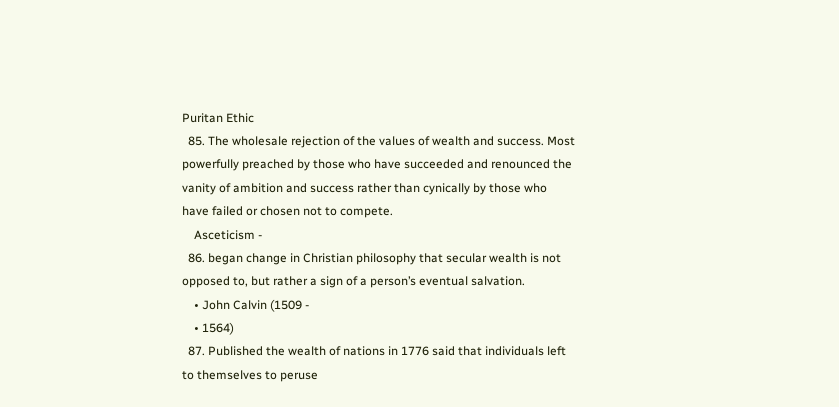Puritan Ethic
  85. The wholesale rejection of the values of wealth and success. Most powerfully preached by those who have succeeded and renounced the vanity of ambition and success rather than cynically by those who have failed or chosen not to compete.
    Asceticism -
  86. began change in Christian philosophy that secular wealth is not opposed to, but rather a sign of a person’s eventual salvation.
    • John Calvin (1509 -
    • 1564)
  87. Published the wealth of nations in 1776 said that individuals left to themselves to peruse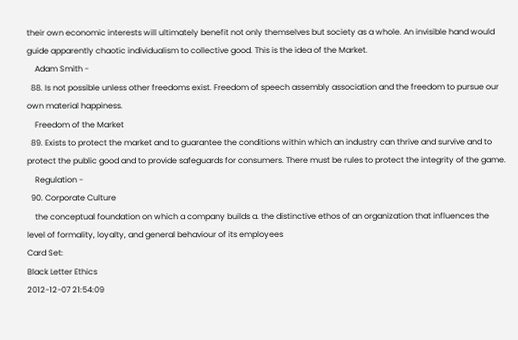their own economic interests will ultimately benefit not only themselves but society as a whole. An invisible hand would guide apparently chaotic individualism to collective good. This is the idea of the Market.
    Adam Smith -
  88. Is not possible unless other freedoms exist. Freedom of speech assembly association and the freedom to pursue our own material happiness.
    Freedom of the Market
  89. Exists to protect the market and to guarantee the conditions within which an industry can thrive and survive and to protect the public good and to provide safeguards for consumers. There must be rules to protect the integrity of the game.
    Regulation -
  90. Corporate Culture
    the conceptual foundation on which a company builds a. the distinctive ethos of an organization that influences the level of formality, loyalty, and general behaviour of its employees
Card Set:
Black Letter Ethics
2012-12-07 21:54:09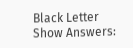Black Letter
Show Answers: